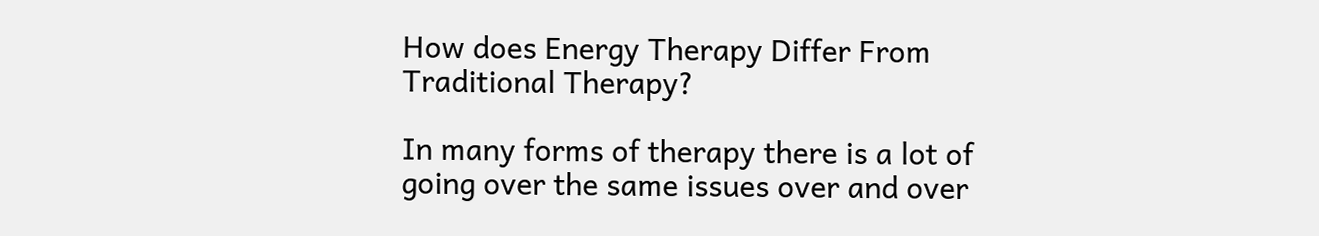How does Energy Therapy Differ From Traditional Therapy?

In many forms of therapy there is a lot of going over the same issues over and over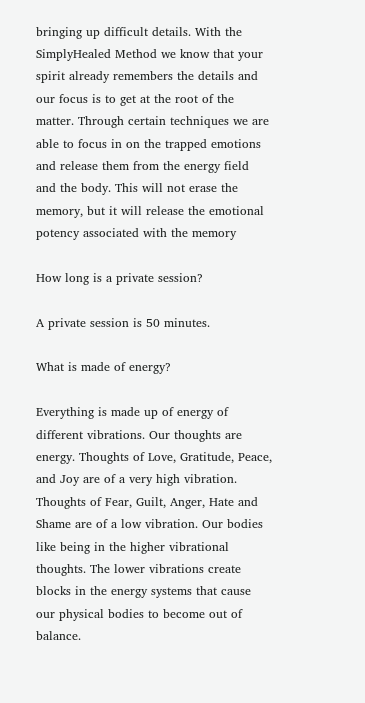bringing up difficult details. With the SimplyHealed Method we know that your spirit already remembers the details and our focus is to get at the root of the matter. Through certain techniques we are able to focus in on the trapped emotions and release them from the energy field and the body. This will not erase the memory, but it will release the emotional potency associated with the memory

How long is a private session?

A private session is 50 minutes.

What is made of energy?

Everything is made up of energy of different vibrations. Our thoughts are energy. Thoughts of Love, Gratitude, Peace, and Joy are of a very high vibration. Thoughts of Fear, Guilt, Anger, Hate and Shame are of a low vibration. Our bodies like being in the higher vibrational thoughts. The lower vibrations create blocks in the energy systems that cause our physical bodies to become out of balance.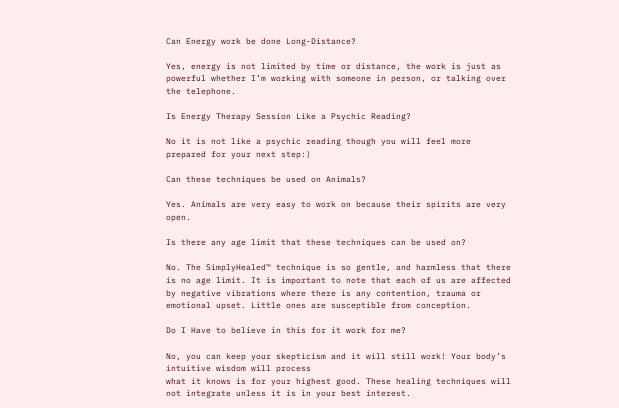Can Energy work be done Long-Distance?

Yes, energy is not limited by time or distance, the work is just as powerful whether I’m working with someone in person, or talking over the telephone.

Is Energy Therapy Session Like a Psychic Reading?

No it is not like a psychic reading though you will feel more prepared for your next step:)

Can these techniques be used on Animals?

Yes. Animals are very easy to work on because their spirits are very open.

Is there any age limit that these techniques can be used on?

No. The SimplyHealed™ technique is so gentle, and harmless that there is no age limit. It is important to note that each of us are affected by negative vibrations where there is any contention, trauma or emotional upset. Little ones are susceptible from conception.

Do I Have to believe in this for it work for me?

No, you can keep your skepticism and it will still work! Your body’s intuitive wisdom will process
what it knows is for your highest good. These healing techniques will not integrate unless it is in your best interest.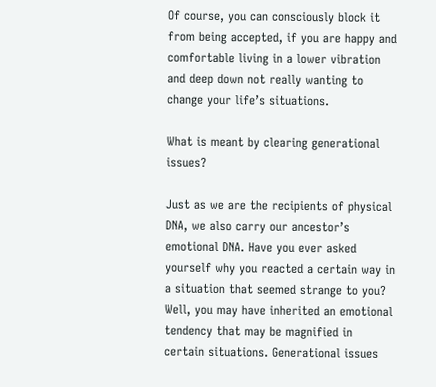Of course, you can consciously block it from being accepted, if you are happy and comfortable living in a lower vibration and deep down not really wanting to change your life’s situations.

What is meant by clearing generational issues?

Just as we are the recipients of physical DNA, we also carry our ancestor’s emotional DNA. Have you ever asked yourself why you reacted a certain way in a situation that seemed strange to you?  Well, you may have inherited an emotional tendency that may be magnified in certain situations. Generational issues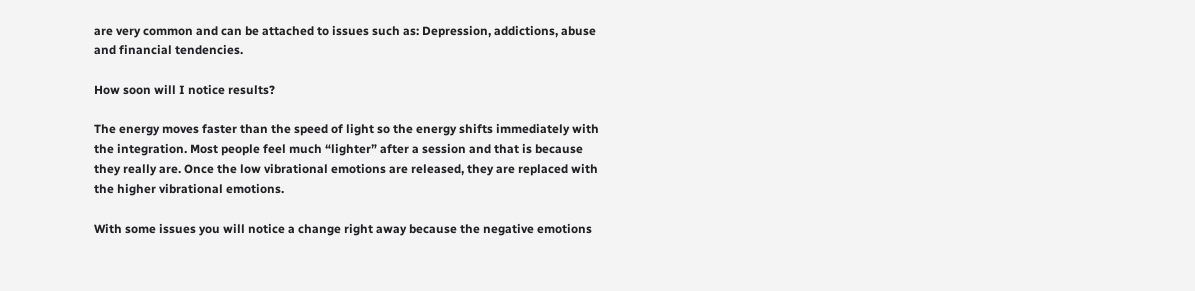are very common and can be attached to issues such as: Depression, addictions, abuse and financial tendencies.

How soon will I notice results?

The energy moves faster than the speed of light so the energy shifts immediately with the integration. Most people feel much “lighter” after a session and that is because they really are. Once the low vibrational emotions are released, they are replaced with the higher vibrational emotions.

With some issues you will notice a change right away because the negative emotions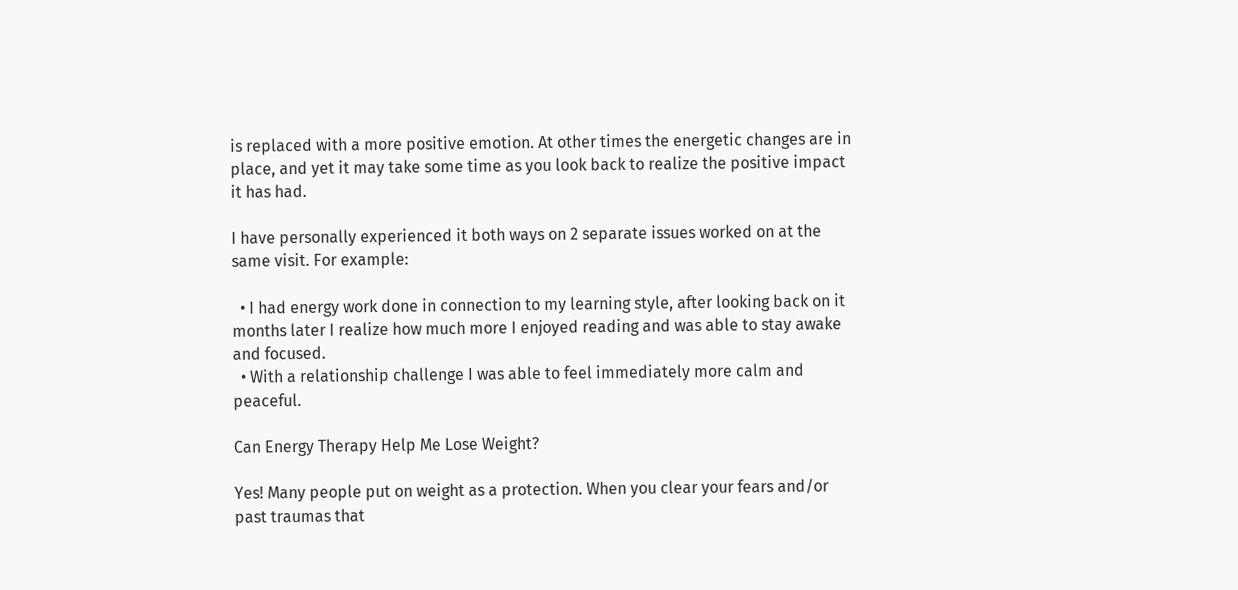is replaced with a more positive emotion. At other times the energetic changes are in place, and yet it may take some time as you look back to realize the positive impact it has had.

I have personally experienced it both ways on 2 separate issues worked on at the same visit. For example:

  • I had energy work done in connection to my learning style, after looking back on it months later I realize how much more I enjoyed reading and was able to stay awake and focused.
  • With a relationship challenge I was able to feel immediately more calm and peaceful.

Can Energy Therapy Help Me Lose Weight?

Yes! Many people put on weight as a protection. When you clear your fears and/or past traumas that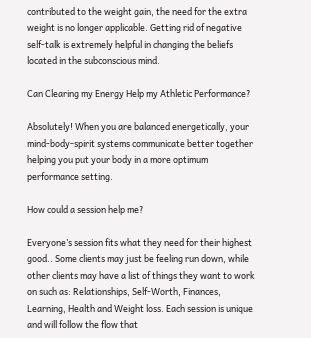contributed to the weight gain, the need for the extra weight is no longer applicable. Getting rid of negative self-talk is extremely helpful in changing the beliefs located in the subconscious mind.

Can Clearing my Energy Help my Athletic Performance?

Absolutely! When you are balanced energetically, your mind-body-spirit systems communicate better together helping you put your body in a more optimum performance setting.

How could a session help me?

Everyone’s session fits what they need for their highest good.. Some clients may just be feeling run down, while other clients may have a list of things they want to work on such as: Relationships, Self-Worth, Finances, Learning, Health and Weight loss. Each session is unique and will follow the flow that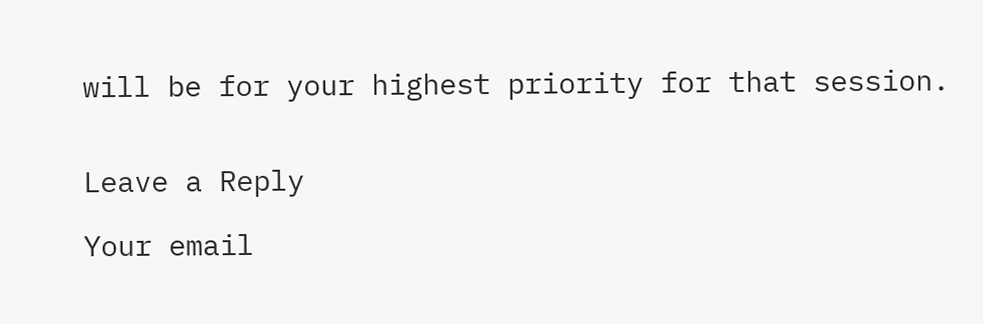will be for your highest priority for that session.


Leave a Reply

Your email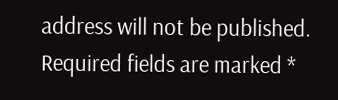address will not be published. Required fields are marked *